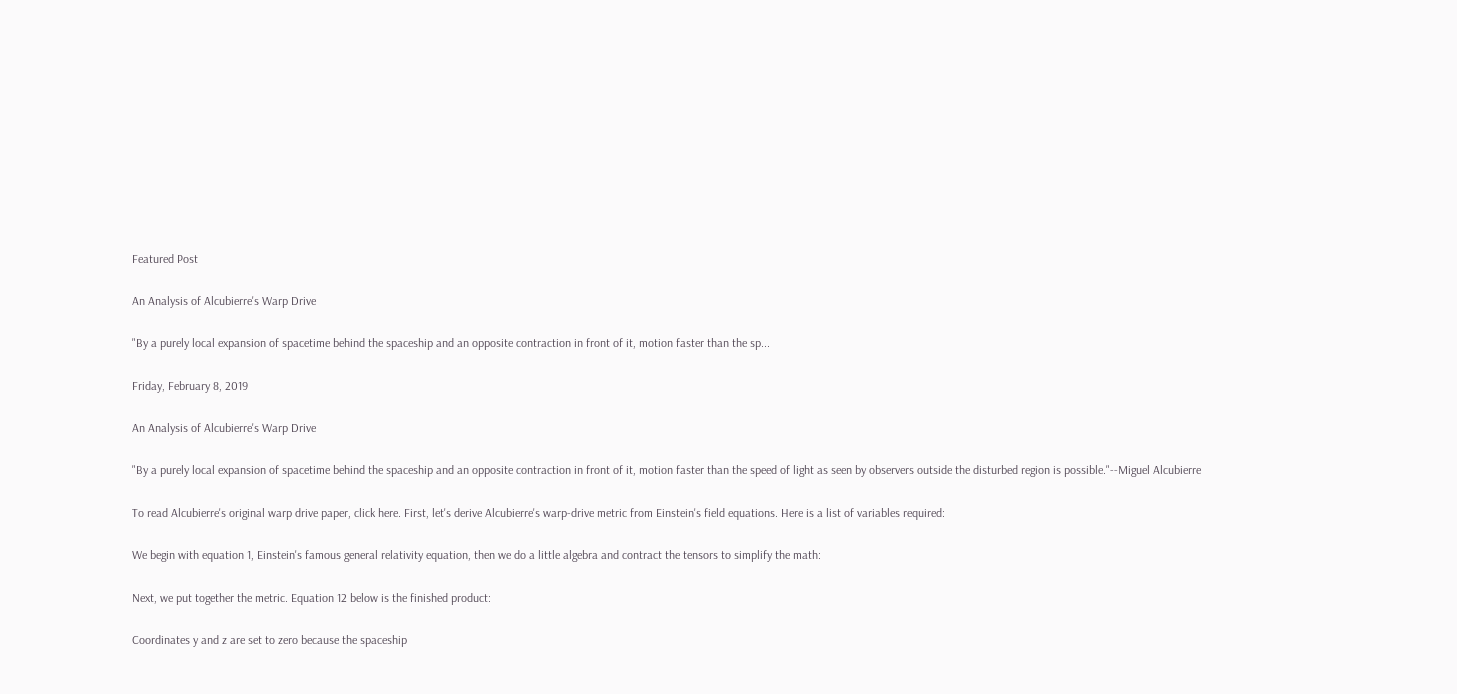Featured Post

An Analysis of Alcubierre's Warp Drive

"By a purely local expansion of spacetime behind the spaceship and an opposite contraction in front of it, motion faster than the sp...

Friday, February 8, 2019

An Analysis of Alcubierre's Warp Drive

"By a purely local expansion of spacetime behind the spaceship and an opposite contraction in front of it, motion faster than the speed of light as seen by observers outside the disturbed region is possible."--Miguel Alcubierre

To read Alcubierre's original warp drive paper, click here. First, let's derive Alcubierre's warp-drive metric from Einstein's field equations. Here is a list of variables required:

We begin with equation 1, Einstein's famous general relativity equation, then we do a little algebra and contract the tensors to simplify the math:

Next, we put together the metric. Equation 12 below is the finished product:

Coordinates y and z are set to zero because the spaceship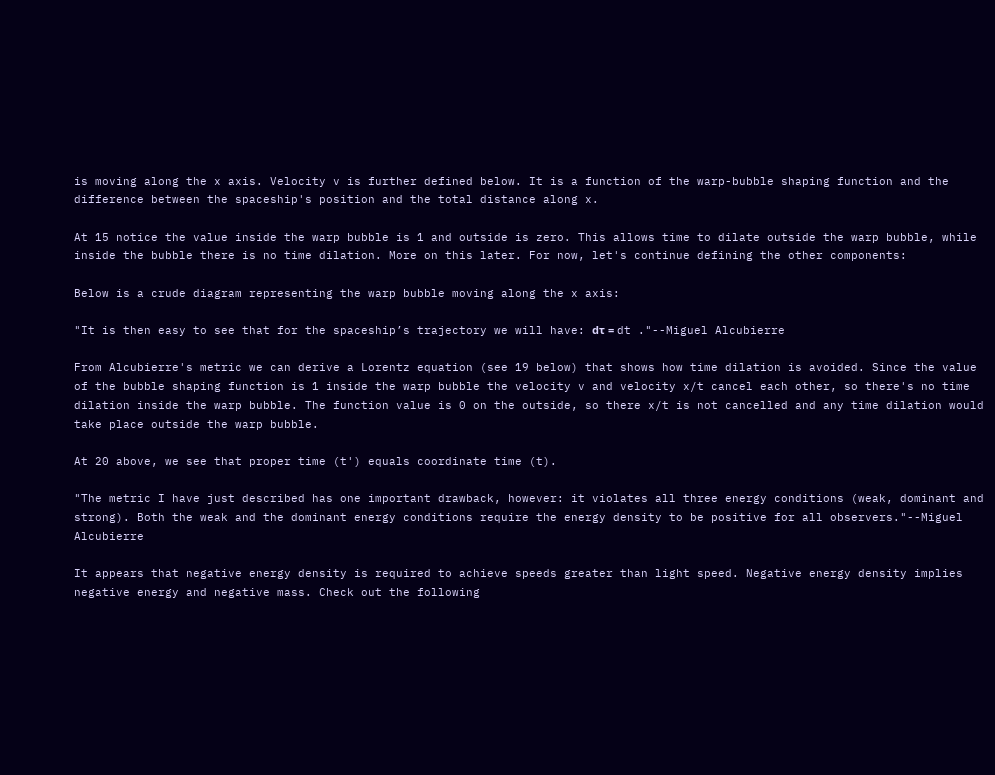is moving along the x axis. Velocity v is further defined below. It is a function of the warp-bubble shaping function and the difference between the spaceship's position and the total distance along x.

At 15 notice the value inside the warp bubble is 1 and outside is zero. This allows time to dilate outside the warp bubble, while inside the bubble there is no time dilation. More on this later. For now, let's continue defining the other components:

Below is a crude diagram representing the warp bubble moving along the x axis:

"It is then easy to see that for the spaceship’s trajectory we will have: dτ = dt ."--Miguel Alcubierre

From Alcubierre's metric we can derive a Lorentz equation (see 19 below) that shows how time dilation is avoided. Since the value of the bubble shaping function is 1 inside the warp bubble the velocity v and velocity x/t cancel each other, so there's no time dilation inside the warp bubble. The function value is 0 on the outside, so there x/t is not cancelled and any time dilation would take place outside the warp bubble.

At 20 above, we see that proper time (t') equals coordinate time (t).

"The metric I have just described has one important drawback, however: it violates all three energy conditions (weak, dominant and strong). Both the weak and the dominant energy conditions require the energy density to be positive for all observers."--Miguel Alcubierre

It appears that negative energy density is required to achieve speeds greater than light speed. Negative energy density implies negative energy and negative mass. Check out the following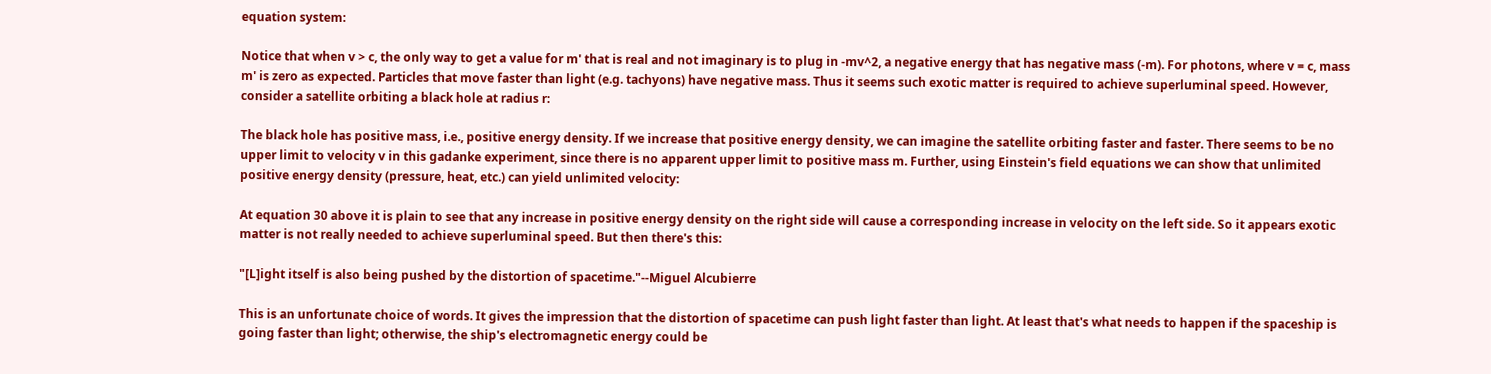equation system:

Notice that when v > c, the only way to get a value for m' that is real and not imaginary is to plug in -mv^2, a negative energy that has negative mass (-m). For photons, where v = c, mass m' is zero as expected. Particles that move faster than light (e.g. tachyons) have negative mass. Thus it seems such exotic matter is required to achieve superluminal speed. However, consider a satellite orbiting a black hole at radius r:

The black hole has positive mass, i.e., positive energy density. If we increase that positive energy density, we can imagine the satellite orbiting faster and faster. There seems to be no upper limit to velocity v in this gadanke experiment, since there is no apparent upper limit to positive mass m. Further, using Einstein's field equations we can show that unlimited positive energy density (pressure, heat, etc.) can yield unlimited velocity:

At equation 30 above it is plain to see that any increase in positive energy density on the right side will cause a corresponding increase in velocity on the left side. So it appears exotic matter is not really needed to achieve superluminal speed. But then there's this:

"[L]ight itself is also being pushed by the distortion of spacetime."--Miguel Alcubierre

This is an unfortunate choice of words. It gives the impression that the distortion of spacetime can push light faster than light. At least that's what needs to happen if the spaceship is going faster than light; otherwise, the ship's electromagnetic energy could be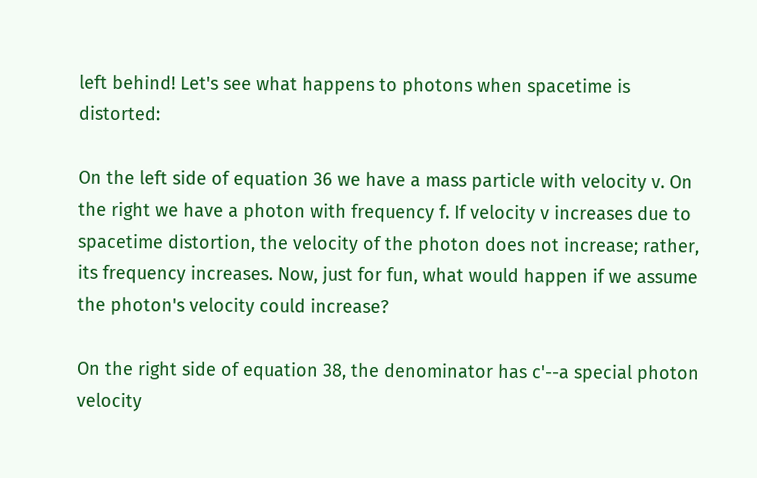left behind! Let's see what happens to photons when spacetime is distorted:

On the left side of equation 36 we have a mass particle with velocity v. On the right we have a photon with frequency f. If velocity v increases due to spacetime distortion, the velocity of the photon does not increase; rather, its frequency increases. Now, just for fun, what would happen if we assume the photon's velocity could increase?

On the right side of equation 38, the denominator has c'--a special photon velocity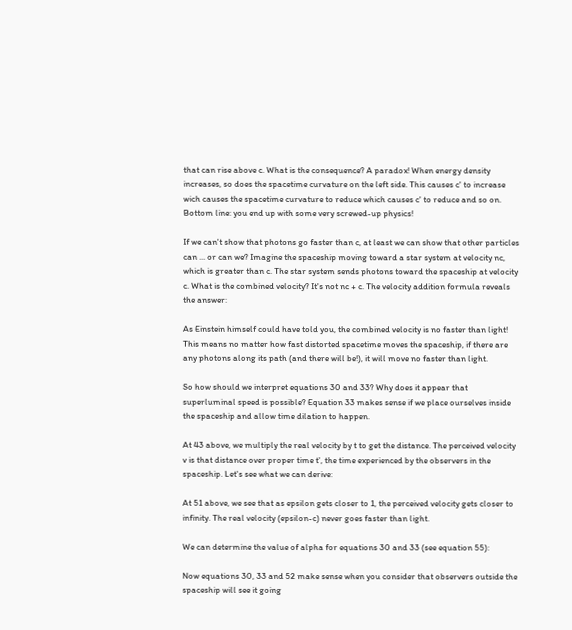that can rise above c. What is the consequence? A paradox! When energy density increases, so does the spacetime curvature on the left side. This causes c' to increase wich causes the spacetime curvature to reduce which causes c' to reduce and so on. Bottom line: you end up with some very screwed-up physics!

If we can't show that photons go faster than c, at least we can show that other particles can ... or can we? Imagine the spaceship moving toward a star system at velocity nc, which is greater than c. The star system sends photons toward the spaceship at velocity c. What is the combined velocity? It's not nc + c. The velocity addition formula reveals the answer:

As Einstein himself could have told you, the combined velocity is no faster than light! This means no matter how fast distorted spacetime moves the spaceship, if there are any photons along its path (and there will be!), it will move no faster than light.

So how should we interpret equations 30 and 33? Why does it appear that superluminal speed is possible? Equation 33 makes sense if we place ourselves inside the spaceship and allow time dilation to happen.

At 43 above, we multiply the real velocity by t to get the distance. The perceived velocity v is that distance over proper time t', the time experienced by the observers in the spaceship. Let's see what we can derive:

At 51 above, we see that as epsilon gets closer to 1, the perceived velocity gets closer to infinity. The real velocity (epsilon-c) never goes faster than light.

We can determine the value of alpha for equations 30 and 33 (see equation 55):

Now equations 30, 33 and 52 make sense when you consider that observers outside the spaceship will see it going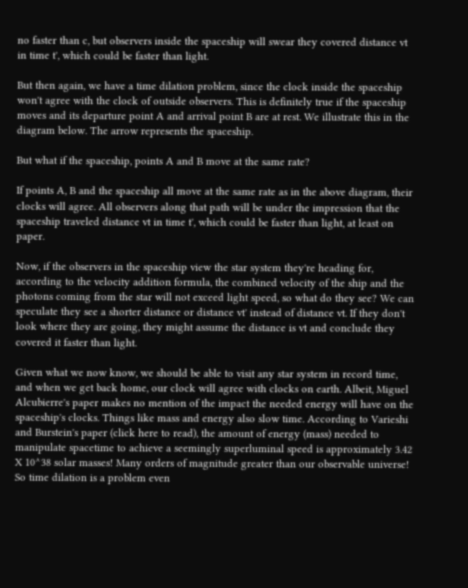no faster than c, but observers inside the spaceship will swear they covered distance vt in time t', which could be faster than light.

But then again, we have a time dilation problem, since the clock inside the spaceship won't agree with the clock of outside observers. This is definitely true if the spaceship moves and its departure point A and arrival point B are at rest. We illustrate this in the diagram below. The arrow represents the spaceship.

But what if the spaceship, points A and B move at the same rate?

If points A, B and the spaceship all move at the same rate as in the above diagram, their clocks will agree. All observers along that path will be under the impression that the spaceship traveled distance vt in time t', which could be faster than light, at least on paper.

Now, if the observers in the spaceship view the star system they're heading for, according to the velocity addition formula, the combined velocity of the ship and the photons coming from the star will not exceed light speed, so what do they see? We can speculate they see a shorter distance or distance vt' instead of distance vt. If they don't look where they are going, they might assume the distance is vt and conclude they covered it faster than light.

Given what we now know, we should be able to visit any star system in record time, and when we get back home, our clock will agree with clocks on earth. Albeit, Miguel Alcubierre's paper makes no mention of the impact the needed energy will have on the spaceship's clocks. Things like mass and energy also slow time. According to Varieshi and Burstein's paper (click here to read), the amount of energy (mass) needed to manipulate spacetime to achieve a seemingly superluminal speed is approximately 3.42 X 10^38 solar masses! Many orders of magnitude greater than our observable universe! So time dilation is a problem even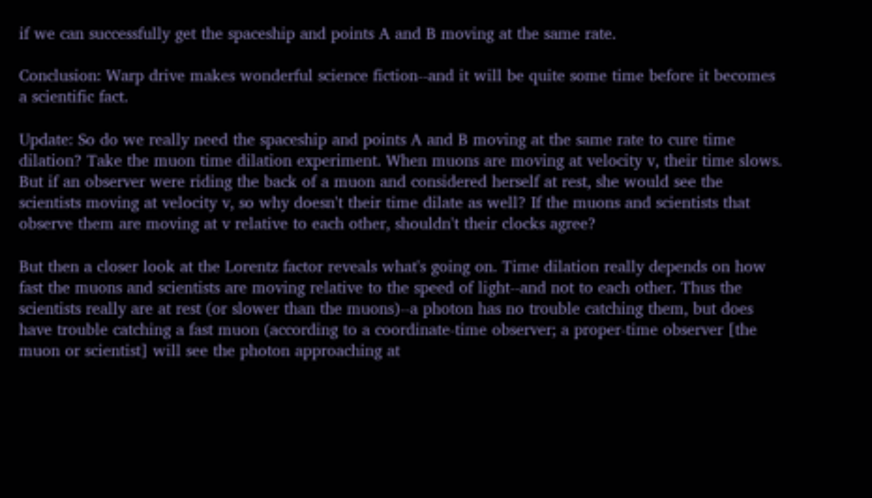if we can successfully get the spaceship and points A and B moving at the same rate.

Conclusion: Warp drive makes wonderful science fiction--and it will be quite some time before it becomes a scientific fact.

Update: So do we really need the spaceship and points A and B moving at the same rate to cure time dilation? Take the muon time dilation experiment. When muons are moving at velocity v, their time slows. But if an observer were riding the back of a muon and considered herself at rest, she would see the scientists moving at velocity v, so why doesn't their time dilate as well? If the muons and scientists that observe them are moving at v relative to each other, shouldn't their clocks agree?

But then a closer look at the Lorentz factor reveals what's going on. Time dilation really depends on how fast the muons and scientists are moving relative to the speed of light--and not to each other. Thus the scientists really are at rest (or slower than the muons)--a photon has no trouble catching them, but does have trouble catching a fast muon (according to a coordinate-time observer; a proper-time observer [the muon or scientist] will see the photon approaching at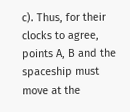c). Thus, for their clocks to agree, points A, B and the spaceship must move at the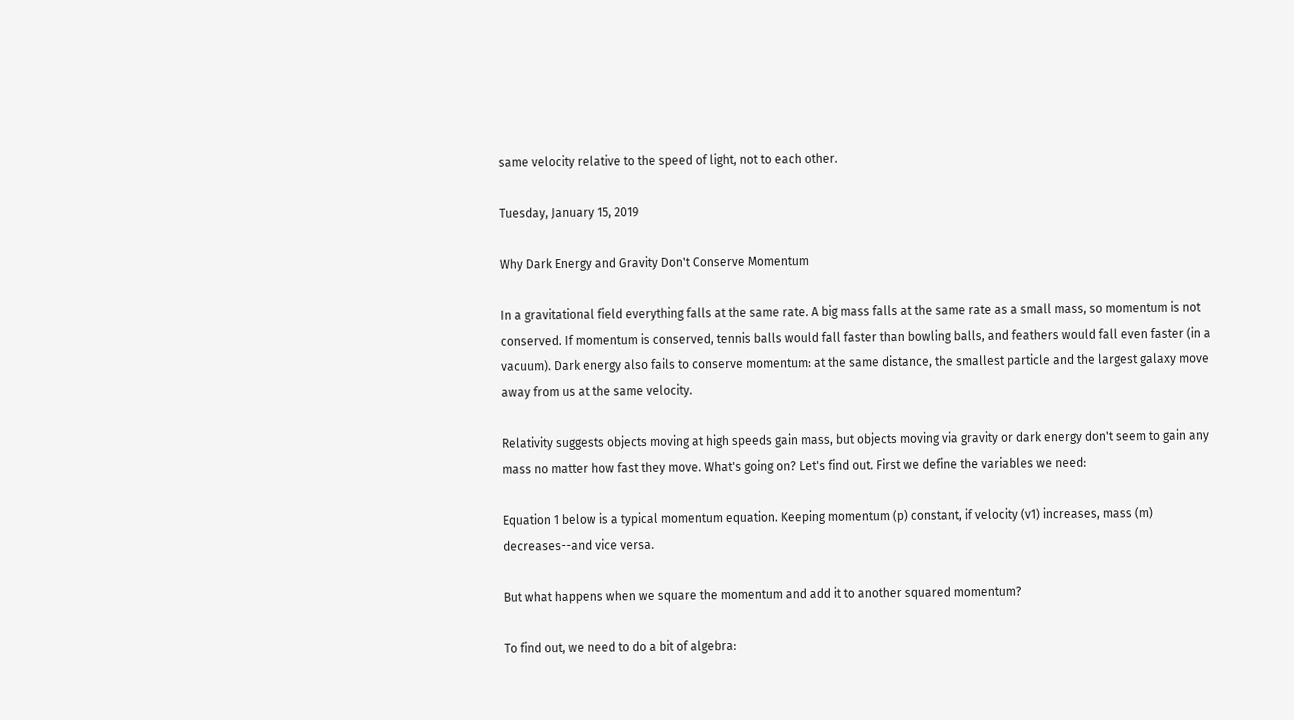same velocity relative to the speed of light, not to each other.

Tuesday, January 15, 2019

Why Dark Energy and Gravity Don't Conserve Momentum

In a gravitational field everything falls at the same rate. A big mass falls at the same rate as a small mass, so momentum is not conserved. If momentum is conserved, tennis balls would fall faster than bowling balls, and feathers would fall even faster (in a vacuum). Dark energy also fails to conserve momentum: at the same distance, the smallest particle and the largest galaxy move away from us at the same velocity.

Relativity suggests objects moving at high speeds gain mass, but objects moving via gravity or dark energy don't seem to gain any mass no matter how fast they move. What's going on? Let's find out. First we define the variables we need:

Equation 1 below is a typical momentum equation. Keeping momentum (p) constant, if velocity (v1) increases, mass (m) decreases--and vice versa.

But what happens when we square the momentum and add it to another squared momentum?

To find out, we need to do a bit of algebra: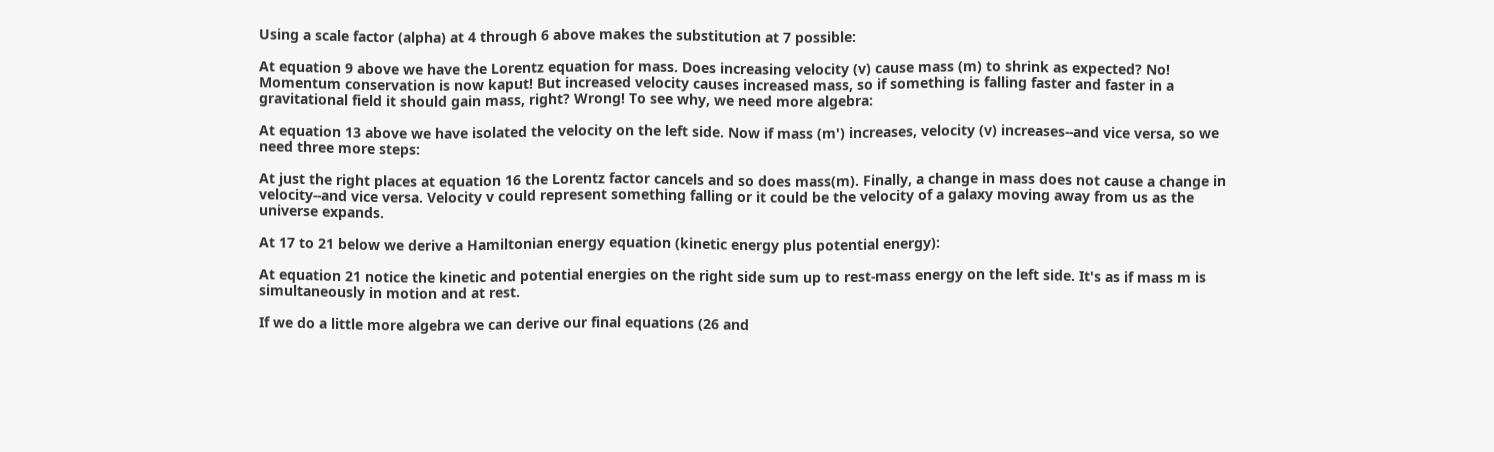Using a scale factor (alpha) at 4 through 6 above makes the substitution at 7 possible:

At equation 9 above we have the Lorentz equation for mass. Does increasing velocity (v) cause mass (m) to shrink as expected? No! Momentum conservation is now kaput! But increased velocity causes increased mass, so if something is falling faster and faster in a gravitational field it should gain mass, right? Wrong! To see why, we need more algebra:

At equation 13 above we have isolated the velocity on the left side. Now if mass (m') increases, velocity (v) increases--and vice versa, so we need three more steps:

At just the right places at equation 16 the Lorentz factor cancels and so does mass(m). Finally, a change in mass does not cause a change in velocity--and vice versa. Velocity v could represent something falling or it could be the velocity of a galaxy moving away from us as the universe expands.

At 17 to 21 below we derive a Hamiltonian energy equation (kinetic energy plus potential energy):

At equation 21 notice the kinetic and potential energies on the right side sum up to rest-mass energy on the left side. It's as if mass m is simultaneously in motion and at rest.

If we do a little more algebra we can derive our final equations (26 and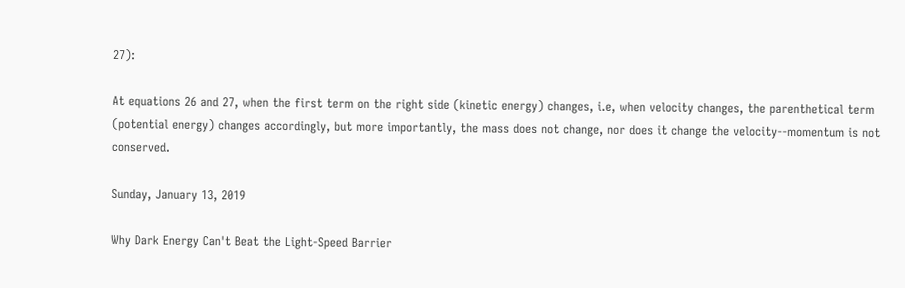27):

At equations 26 and 27, when the first term on the right side (kinetic energy) changes, i.e, when velocity changes, the parenthetical term (potential energy) changes accordingly, but more importantly, the mass does not change, nor does it change the velocity--momentum is not conserved.

Sunday, January 13, 2019

Why Dark Energy Can't Beat the Light-Speed Barrier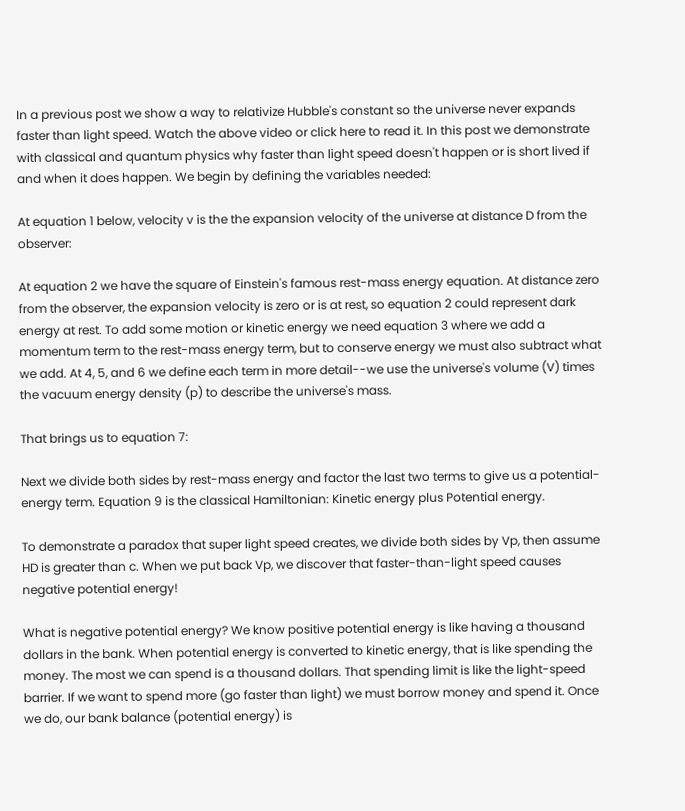In a previous post we show a way to relativize Hubble's constant so the universe never expands faster than light speed. Watch the above video or click here to read it. In this post we demonstrate with classical and quantum physics why faster than light speed doesn't happen or is short lived if and when it does happen. We begin by defining the variables needed:

At equation 1 below, velocity v is the the expansion velocity of the universe at distance D from the observer:

At equation 2 we have the square of Einstein's famous rest-mass energy equation. At distance zero from the observer, the expansion velocity is zero or is at rest, so equation 2 could represent dark energy at rest. To add some motion or kinetic energy we need equation 3 where we add a momentum term to the rest-mass energy term, but to conserve energy we must also subtract what we add. At 4, 5, and 6 we define each term in more detail--we use the universe's volume (V) times the vacuum energy density (p) to describe the universe's mass.

That brings us to equation 7:

Next we divide both sides by rest-mass energy and factor the last two terms to give us a potential-energy term. Equation 9 is the classical Hamiltonian: Kinetic energy plus Potential energy.

To demonstrate a paradox that super light speed creates, we divide both sides by Vp, then assume HD is greater than c. When we put back Vp, we discover that faster-than-light speed causes negative potential energy!

What is negative potential energy? We know positive potential energy is like having a thousand dollars in the bank. When potential energy is converted to kinetic energy, that is like spending the money. The most we can spend is a thousand dollars. That spending limit is like the light-speed barrier. If we want to spend more (go faster than light) we must borrow money and spend it. Once we do, our bank balance (potential energy) is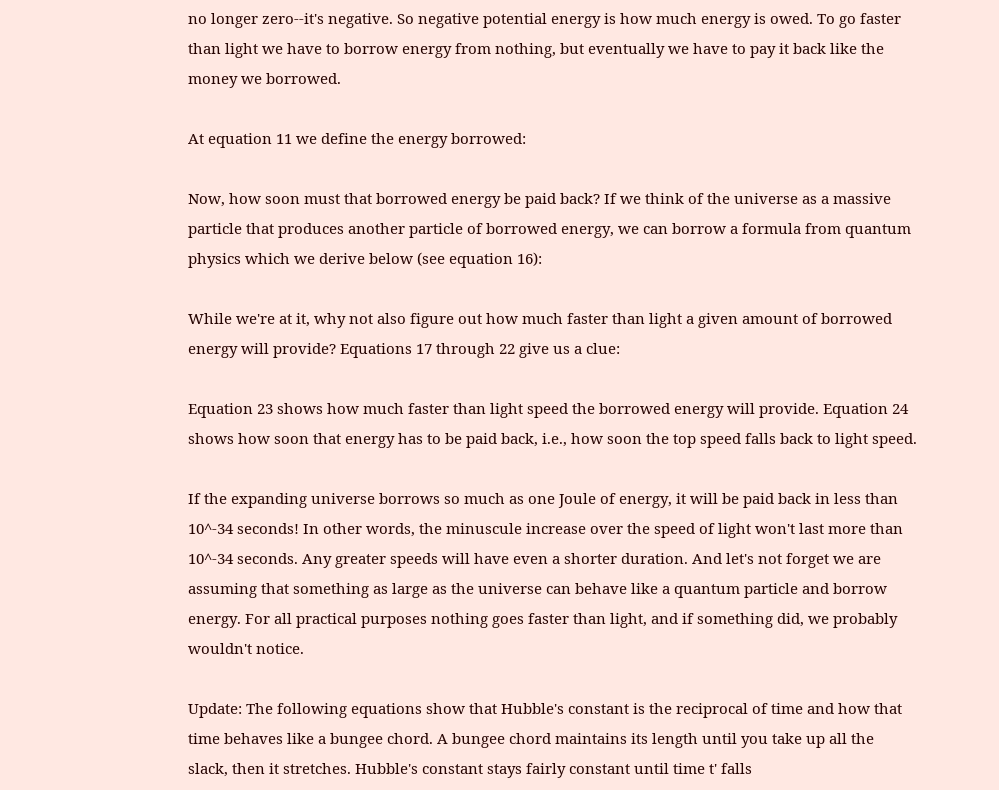no longer zero--it's negative. So negative potential energy is how much energy is owed. To go faster than light we have to borrow energy from nothing, but eventually we have to pay it back like the money we borrowed.

At equation 11 we define the energy borrowed:

Now, how soon must that borrowed energy be paid back? If we think of the universe as a massive particle that produces another particle of borrowed energy, we can borrow a formula from quantum physics which we derive below (see equation 16):

While we're at it, why not also figure out how much faster than light a given amount of borrowed energy will provide? Equations 17 through 22 give us a clue:

Equation 23 shows how much faster than light speed the borrowed energy will provide. Equation 24 shows how soon that energy has to be paid back, i.e., how soon the top speed falls back to light speed.

If the expanding universe borrows so much as one Joule of energy, it will be paid back in less than 10^-34 seconds! In other words, the minuscule increase over the speed of light won't last more than 10^-34 seconds. Any greater speeds will have even a shorter duration. And let's not forget we are assuming that something as large as the universe can behave like a quantum particle and borrow energy. For all practical purposes nothing goes faster than light, and if something did, we probably wouldn't notice.

Update: The following equations show that Hubble's constant is the reciprocal of time and how that time behaves like a bungee chord. A bungee chord maintains its length until you take up all the slack, then it stretches. Hubble's constant stays fairly constant until time t' falls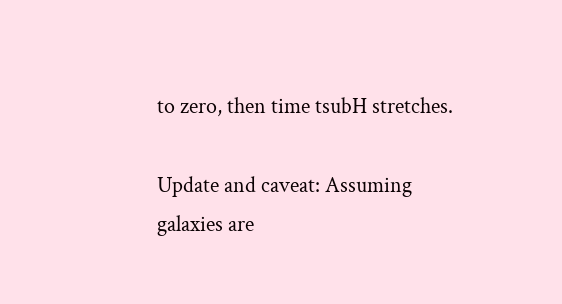to zero, then time tsubH stretches.

Update and caveat: Assuming galaxies are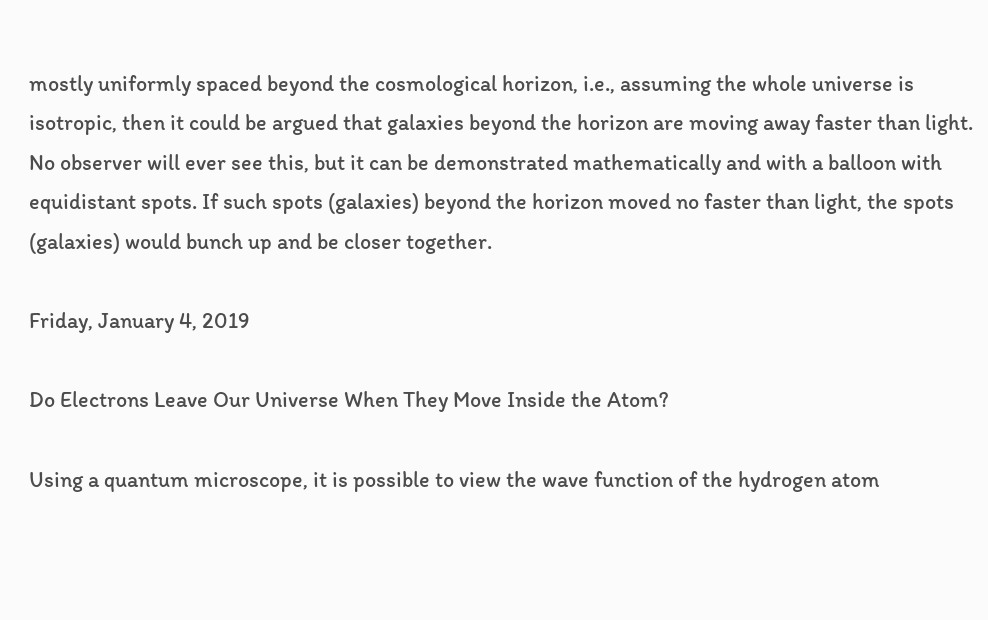mostly uniformly spaced beyond the cosmological horizon, i.e., assuming the whole universe is isotropic, then it could be argued that galaxies beyond the horizon are moving away faster than light. No observer will ever see this, but it can be demonstrated mathematically and with a balloon with equidistant spots. If such spots (galaxies) beyond the horizon moved no faster than light, the spots (galaxies) would bunch up and be closer together.

Friday, January 4, 2019

Do Electrons Leave Our Universe When They Move Inside the Atom?

Using a quantum microscope, it is possible to view the wave function of the hydrogen atom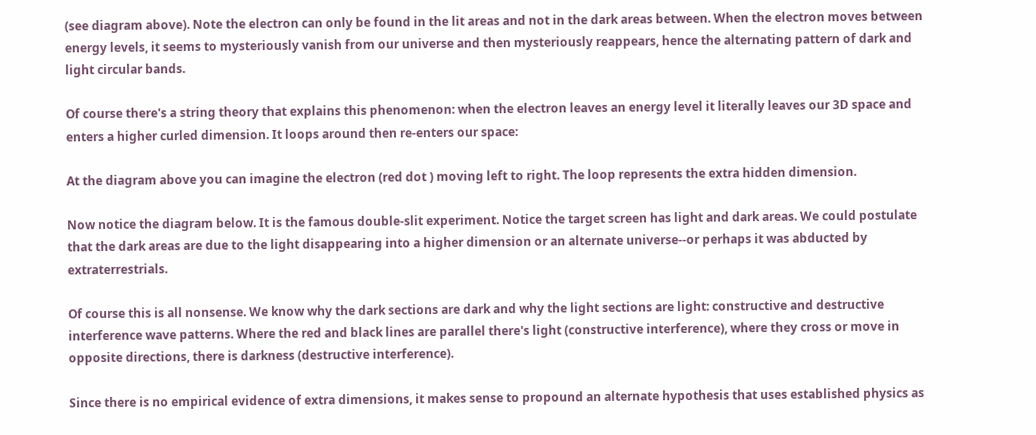(see diagram above). Note the electron can only be found in the lit areas and not in the dark areas between. When the electron moves between energy levels, it seems to mysteriously vanish from our universe and then mysteriously reappears, hence the alternating pattern of dark and light circular bands.

Of course there's a string theory that explains this phenomenon: when the electron leaves an energy level it literally leaves our 3D space and enters a higher curled dimension. It loops around then re-enters our space:

At the diagram above you can imagine the electron (red dot ) moving left to right. The loop represents the extra hidden dimension.

Now notice the diagram below. It is the famous double-slit experiment. Notice the target screen has light and dark areas. We could postulate that the dark areas are due to the light disappearing into a higher dimension or an alternate universe--or perhaps it was abducted by extraterrestrials.

Of course this is all nonsense. We know why the dark sections are dark and why the light sections are light: constructive and destructive interference wave patterns. Where the red and black lines are parallel there's light (constructive interference), where they cross or move in opposite directions, there is darkness (destructive interference).

Since there is no empirical evidence of extra dimensions, it makes sense to propound an alternate hypothesis that uses established physics as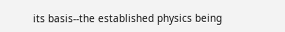its basis--the established physics being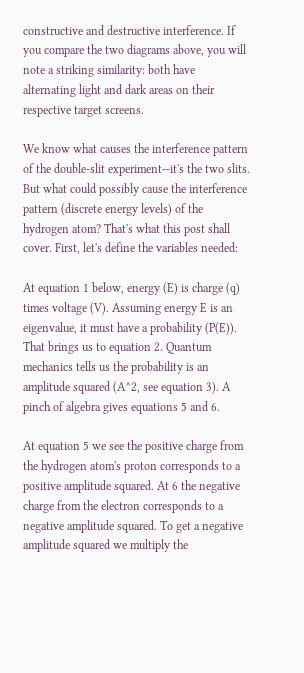constructive and destructive interference. If you compare the two diagrams above, you will note a striking similarity: both have alternating light and dark areas on their respective target screens.

We know what causes the interference pattern of the double-slit experiment--it's the two slits. But what could possibly cause the interference pattern (discrete energy levels) of the hydrogen atom? That's what this post shall cover. First, let's define the variables needed:

At equation 1 below, energy (E) is charge (q) times voltage (V). Assuming energy E is an eigenvalue, it must have a probability (P(E)). That brings us to equation 2. Quantum mechanics tells us the probability is an amplitude squared (A^2, see equation 3). A pinch of algebra gives equations 5 and 6.

At equation 5 we see the positive charge from the hydrogen atom's proton corresponds to a positive amplitude squared. At 6 the negative charge from the electron corresponds to a negative amplitude squared. To get a negative amplitude squared we multiply the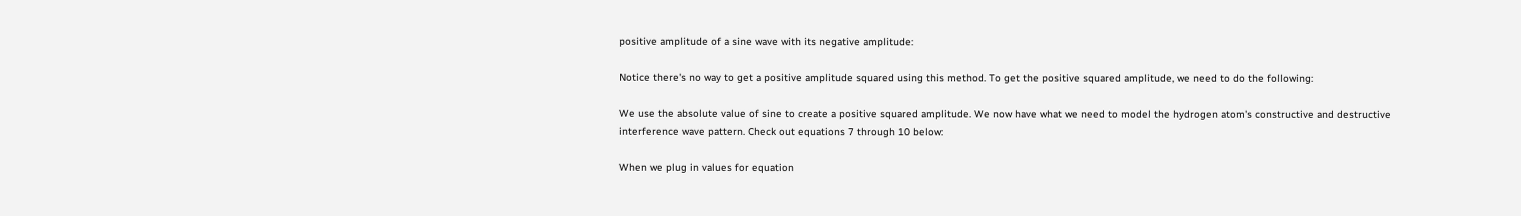positive amplitude of a sine wave with its negative amplitude:

Notice there's no way to get a positive amplitude squared using this method. To get the positive squared amplitude, we need to do the following:

We use the absolute value of sine to create a positive squared amplitude. We now have what we need to model the hydrogen atom's constructive and destructive interference wave pattern. Check out equations 7 through 10 below:

When we plug in values for equation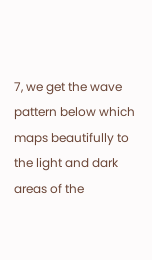7, we get the wave pattern below which maps beautifully to the light and dark areas of the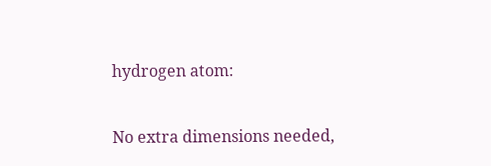hydrogen atom:

No extra dimensions needed,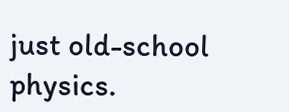just old-school physics.